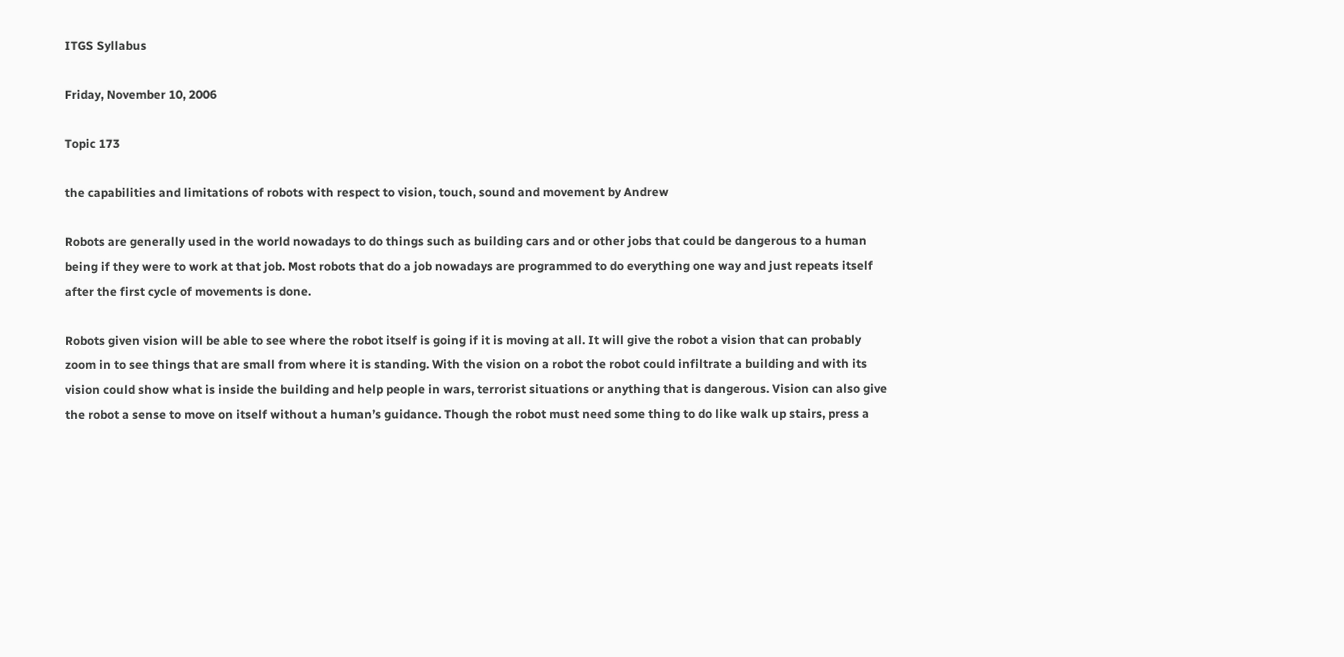ITGS Syllabus

Friday, November 10, 2006

Topic 173

the capabilities and limitations of robots with respect to vision, touch, sound and movement by Andrew

Robots are generally used in the world nowadays to do things such as building cars and or other jobs that could be dangerous to a human being if they were to work at that job. Most robots that do a job nowadays are programmed to do everything one way and just repeats itself after the first cycle of movements is done.

Robots given vision will be able to see where the robot itself is going if it is moving at all. It will give the robot a vision that can probably zoom in to see things that are small from where it is standing. With the vision on a robot the robot could infiltrate a building and with its vision could show what is inside the building and help people in wars, terrorist situations or anything that is dangerous. Vision can also give the robot a sense to move on itself without a human’s guidance. Though the robot must need some thing to do like walk up stairs, press a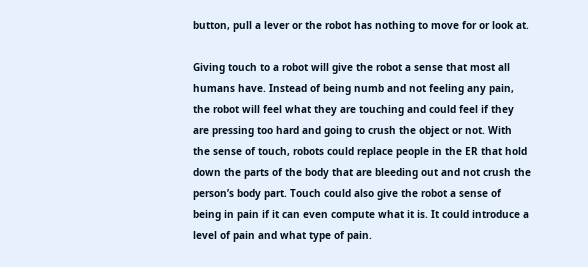button, pull a lever or the robot has nothing to move for or look at.

Giving touch to a robot will give the robot a sense that most all humans have. Instead of being numb and not feeling any pain, the robot will feel what they are touching and could feel if they are pressing too hard and going to crush the object or not. With the sense of touch, robots could replace people in the ER that hold down the parts of the body that are bleeding out and not crush the person’s body part. Touch could also give the robot a sense of being in pain if it can even compute what it is. It could introduce a level of pain and what type of pain.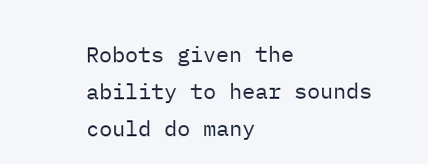Robots given the ability to hear sounds could do many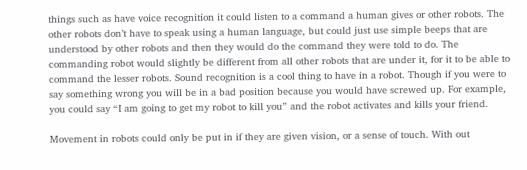things such as have voice recognition it could listen to a command a human gives or other robots. The other robots don’t have to speak using a human language, but could just use simple beeps that are understood by other robots and then they would do the command they were told to do. The commanding robot would slightly be different from all other robots that are under it, for it to be able to command the lesser robots. Sound recognition is a cool thing to have in a robot. Though if you were to say something wrong you will be in a bad position because you would have screwed up. For example, you could say “I am going to get my robot to kill you” and the robot activates and kills your friend.

Movement in robots could only be put in if they are given vision, or a sense of touch. With out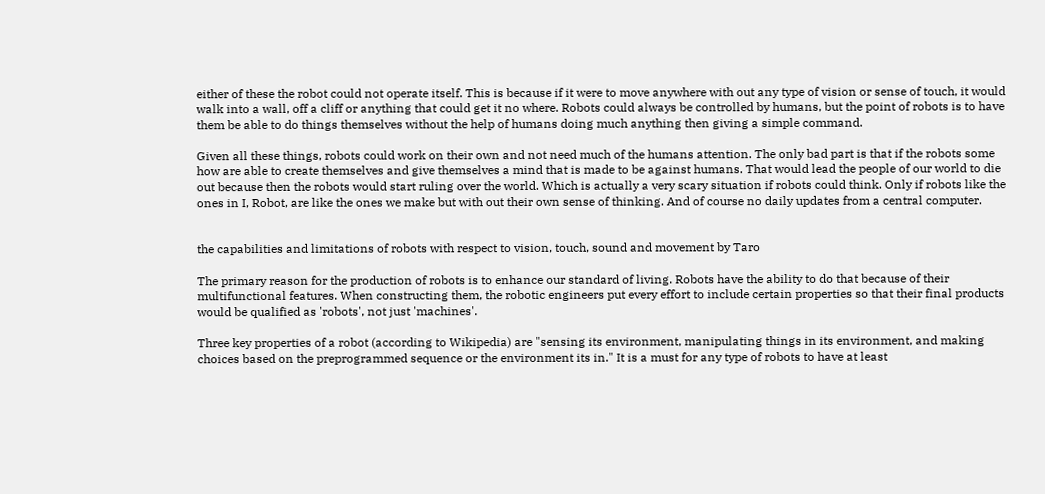either of these the robot could not operate itself. This is because if it were to move anywhere with out any type of vision or sense of touch, it would walk into a wall, off a cliff or anything that could get it no where. Robots could always be controlled by humans, but the point of robots is to have them be able to do things themselves without the help of humans doing much anything then giving a simple command.

Given all these things, robots could work on their own and not need much of the humans attention. The only bad part is that if the robots some how are able to create themselves and give themselves a mind that is made to be against humans. That would lead the people of our world to die out because then the robots would start ruling over the world. Which is actually a very scary situation if robots could think. Only if robots like the ones in I, Robot, are like the ones we make but with out their own sense of thinking. And of course no daily updates from a central computer.


the capabilities and limitations of robots with respect to vision, touch, sound and movement by Taro

The primary reason for the production of robots is to enhance our standard of living. Robots have the ability to do that because of their multifunctional features. When constructing them, the robotic engineers put every effort to include certain properties so that their final products would be qualified as 'robots', not just 'machines'.

Three key properties of a robot (according to Wikipedia) are "sensing its environment, manipulating things in its environment, and making choices based on the preprogrammed sequence or the environment its in." It is a must for any type of robots to have at least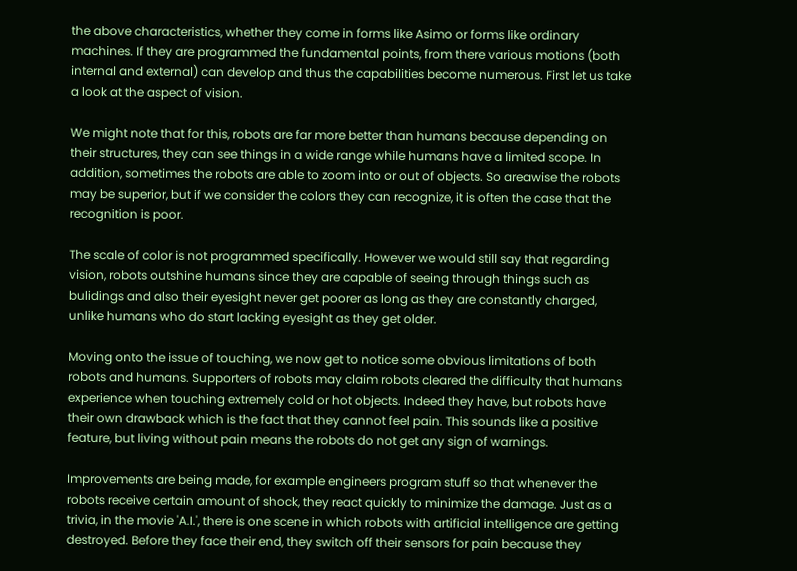the above characteristics, whether they come in forms like Asimo or forms like ordinary machines. If they are programmed the fundamental points, from there various motions (both internal and external) can develop and thus the capabilities become numerous. First let us take a look at the aspect of vision.

We might note that for this, robots are far more better than humans because depending on their structures, they can see things in a wide range while humans have a limited scope. In addition, sometimes the robots are able to zoom into or out of objects. So areawise the robots may be superior, but if we consider the colors they can recognize, it is often the case that the recognition is poor.

The scale of color is not programmed specifically. However we would still say that regarding vision, robots outshine humans since they are capable of seeing through things such as bulidings and also their eyesight never get poorer as long as they are constantly charged, unlike humans who do start lacking eyesight as they get older.

Moving onto the issue of touching, we now get to notice some obvious limitations of both robots and humans. Supporters of robots may claim robots cleared the difficulty that humans experience when touching extremely cold or hot objects. Indeed they have, but robots have their own drawback which is the fact that they cannot feel pain. This sounds like a positive feature, but living without pain means the robots do not get any sign of warnings.

Improvements are being made, for example engineers program stuff so that whenever the robots receive certain amount of shock, they react quickly to minimize the damage. Just as a trivia, in the movie 'A.I.', there is one scene in which robots with artificial intelligence are getting destroyed. Before they face their end, they switch off their sensors for pain because they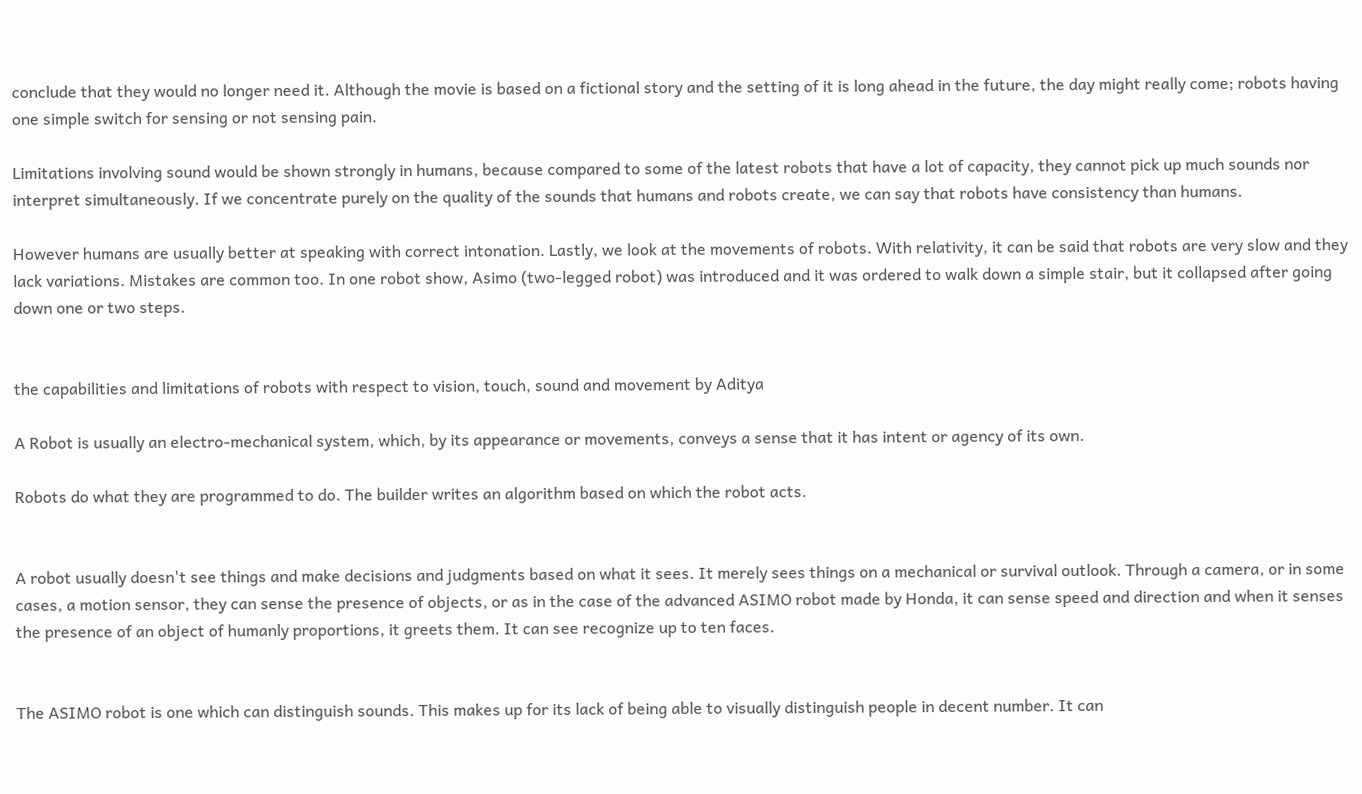conclude that they would no longer need it. Although the movie is based on a fictional story and the setting of it is long ahead in the future, the day might really come; robots having one simple switch for sensing or not sensing pain.

Limitations involving sound would be shown strongly in humans, because compared to some of the latest robots that have a lot of capacity, they cannot pick up much sounds nor interpret simultaneously. If we concentrate purely on the quality of the sounds that humans and robots create, we can say that robots have consistency than humans.

However humans are usually better at speaking with correct intonation. Lastly, we look at the movements of robots. With relativity, it can be said that robots are very slow and they lack variations. Mistakes are common too. In one robot show, Asimo (two-legged robot) was introduced and it was ordered to walk down a simple stair, but it collapsed after going down one or two steps.


the capabilities and limitations of robots with respect to vision, touch, sound and movement by Aditya

A Robot is usually an electro-mechanical system, which, by its appearance or movements, conveys a sense that it has intent or agency of its own.

Robots do what they are programmed to do. The builder writes an algorithm based on which the robot acts.


A robot usually doesn't see things and make decisions and judgments based on what it sees. It merely sees things on a mechanical or survival outlook. Through a camera, or in some cases, a motion sensor, they can sense the presence of objects, or as in the case of the advanced ASIMO robot made by Honda, it can sense speed and direction and when it senses the presence of an object of humanly proportions, it greets them. It can see recognize up to ten faces.


The ASIMO robot is one which can distinguish sounds. This makes up for its lack of being able to visually distinguish people in decent number. It can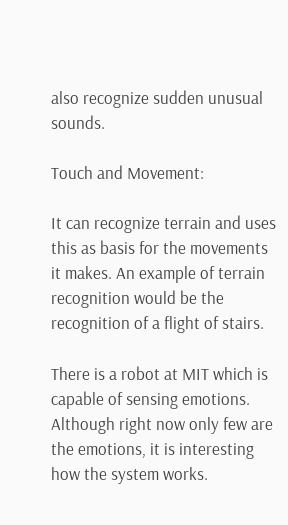also recognize sudden unusual sounds.

Touch and Movement:

It can recognize terrain and uses this as basis for the movements it makes. An example of terrain recognition would be the recognition of a flight of stairs.

There is a robot at MIT which is capable of sensing emotions. Although right now only few are the emotions, it is interesting how the system works.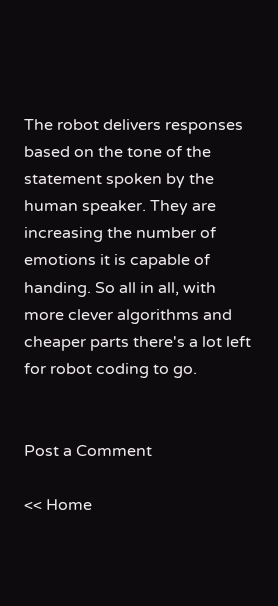The robot delivers responses based on the tone of the statement spoken by the human speaker. They are increasing the number of emotions it is capable of handing. So all in all, with more clever algorithms and cheaper parts there's a lot left for robot coding to go.


Post a Comment

<< Home